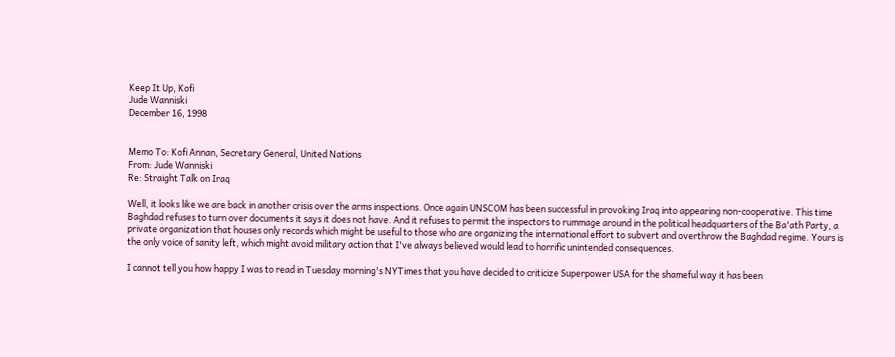Keep It Up, Kofi
Jude Wanniski
December 16, 1998


Memo To: Kofi Annan, Secretary General, United Nations
From: Jude Wanniski
Re: Straight Talk on Iraq

Well, it looks like we are back in another crisis over the arms inspections. Once again UNSCOM has been successful in provoking Iraq into appearing non-cooperative. This time Baghdad refuses to turn over documents it says it does not have. And it refuses to permit the inspectors to rummage around in the political headquarters of the Ba'ath Party, a private organization that houses only records which might be useful to those who are organizing the international effort to subvert and overthrow the Baghdad regime. Yours is the only voice of sanity left, which might avoid military action that I've always believed would lead to horrific unintended consequences.

I cannot tell you how happy I was to read in Tuesday morning's NYTimes that you have decided to criticize Superpower USA for the shameful way it has been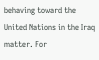behaving toward the United Nations in the Iraq matter. For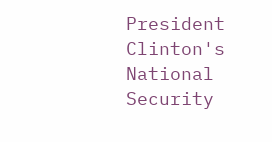President Clinton's National Security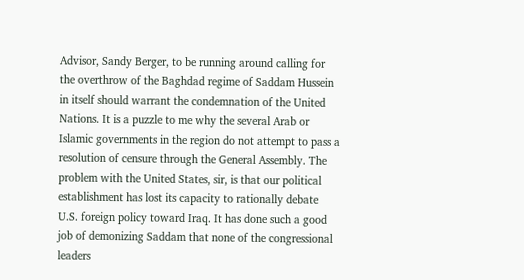Advisor, Sandy Berger, to be running around calling for the overthrow of the Baghdad regime of Saddam Hussein in itself should warrant the condemnation of the United Nations. It is a puzzle to me why the several Arab or Islamic governments in the region do not attempt to pass a resolution of censure through the General Assembly. The problem with the United States, sir, is that our political establishment has lost its capacity to rationally debate U.S. foreign policy toward Iraq. It has done such a good job of demonizing Saddam that none of the congressional leaders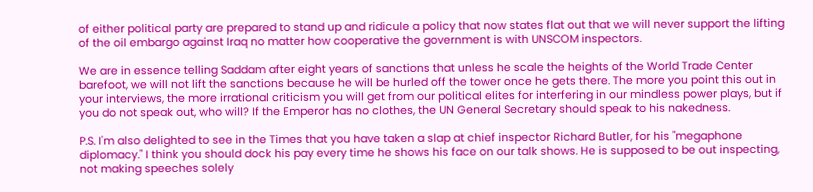of either political party are prepared to stand up and ridicule a policy that now states flat out that we will never support the lifting of the oil embargo against Iraq no matter how cooperative the government is with UNSCOM inspectors.

We are in essence telling Saddam after eight years of sanctions that unless he scale the heights of the World Trade Center barefoot, we will not lift the sanctions because he will be hurled off the tower once he gets there. The more you point this out in your interviews, the more irrational criticism you will get from our political elites for interfering in our mindless power plays, but if you do not speak out, who will? If the Emperor has no clothes, the UN General Secretary should speak to his nakedness.

P.S. I'm also delighted to see in the Times that you have taken a slap at chief inspector Richard Butler, for his "megaphone diplomacy." I think you should dock his pay every time he shows his face on our talk shows. He is supposed to be out inspecting, not making speeches solely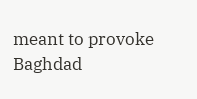meant to provoke Baghdad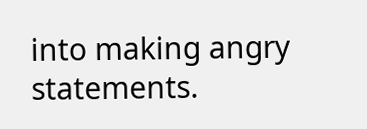into making angry statements.